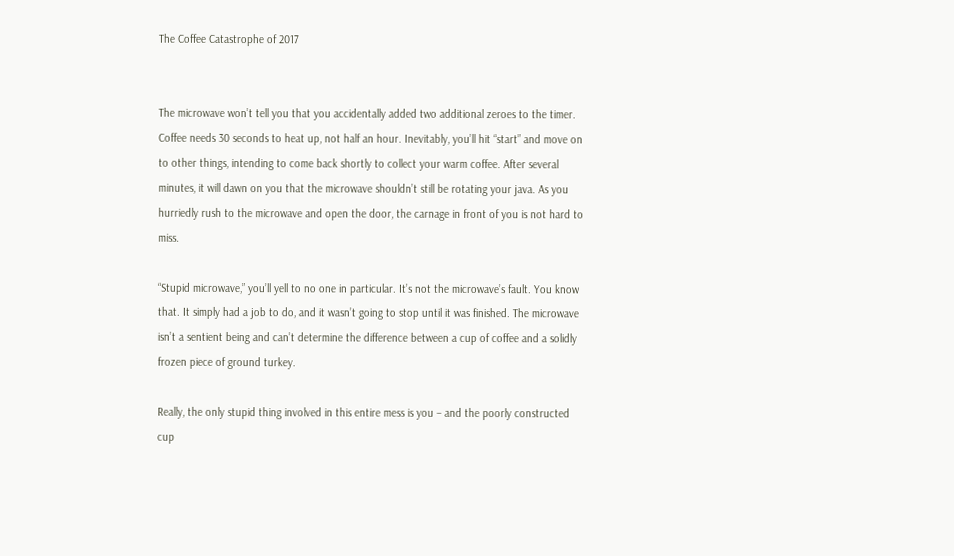The Coffee Catastrophe of 2017


The microwave won’t tell you that you accidentally added two additional zeroes to the timer. Coffee needs 30 seconds to heat up, not half an hour. Inevitably, you’ll hit “start” and move on to other things, intending to come back shortly to collect your warm coffee. After several minutes, it will dawn on you that the microwave shouldn’t still be rotating your java. As you hurriedly rush to the microwave and open the door, the carnage in front of you is not hard to miss.

“Stupid microwave,” you’ll yell to no one in particular. It’s not the microwave’s fault. You know that. It simply had a job to do, and it wasn’t going to stop until it was finished. The microwave isn’t a sentient being and can’t determine the difference between a cup of coffee and a solidly frozen piece of ground turkey.

Really, the only stupid thing involved in this entire mess is you – and the poorly constructed cup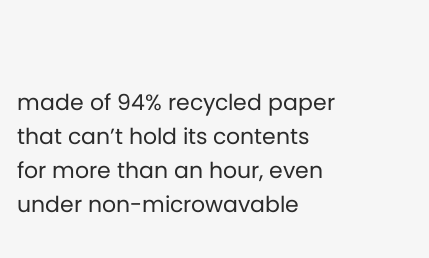made of 94% recycled paper that can’t hold its contents for more than an hour, even under non-microwavable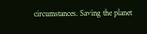circumstances. Saving the planet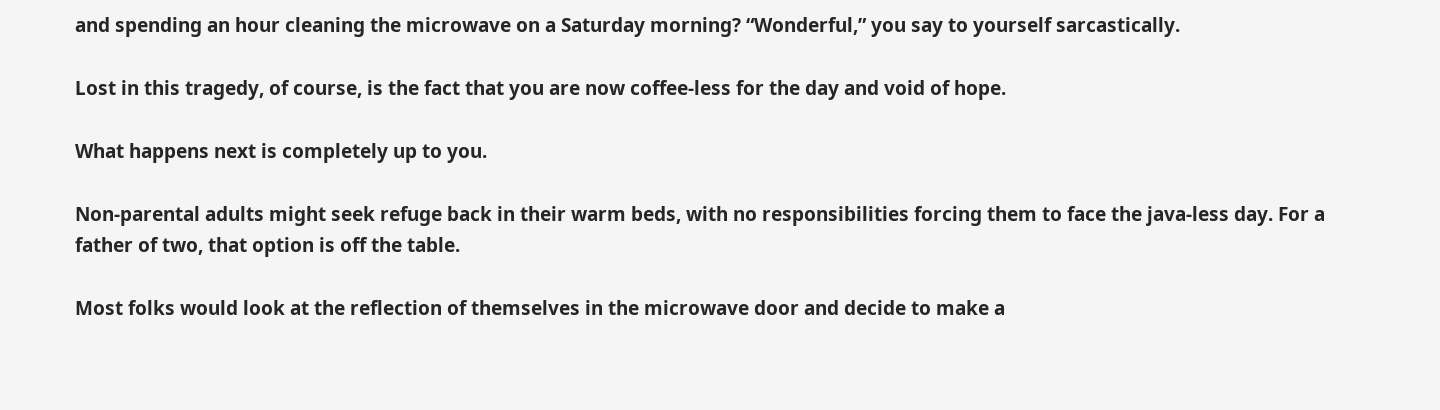and spending an hour cleaning the microwave on a Saturday morning? “Wonderful,” you say to yourself sarcastically.

Lost in this tragedy, of course, is the fact that you are now coffee-less for the day and void of hope.

What happens next is completely up to you.

Non-parental adults might seek refuge back in their warm beds, with no responsibilities forcing them to face the java-less day. For a father of two, that option is off the table.

Most folks would look at the reflection of themselves in the microwave door and decide to make a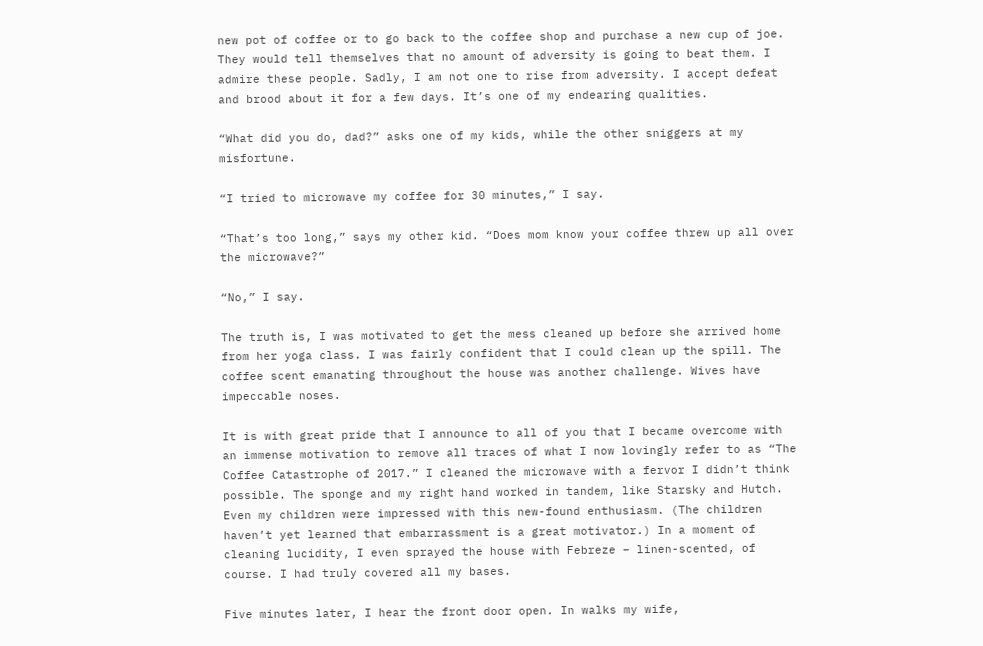new pot of coffee or to go back to the coffee shop and purchase a new cup of joe. They would tell themselves that no amount of adversity is going to beat them. I admire these people. Sadly, I am not one to rise from adversity. I accept defeat and brood about it for a few days. It’s one of my endearing qualities.

“What did you do, dad?” asks one of my kids, while the other sniggers at my misfortune.

“I tried to microwave my coffee for 30 minutes,” I say.

“That’s too long,” says my other kid. “Does mom know your coffee threw up all over the microwave?”

“No,” I say.

The truth is, I was motivated to get the mess cleaned up before she arrived home from her yoga class. I was fairly confident that I could clean up the spill. The coffee scent emanating throughout the house was another challenge. Wives have impeccable noses.

It is with great pride that I announce to all of you that I became overcome with an immense motivation to remove all traces of what I now lovingly refer to as “The Coffee Catastrophe of 2017.” I cleaned the microwave with a fervor I didn’t think possible. The sponge and my right hand worked in tandem, like Starsky and Hutch. Even my children were impressed with this new-found enthusiasm. (The children haven’t yet learned that embarrassment is a great motivator.) In a moment of cleaning lucidity, I even sprayed the house with Febreze – linen-scented, of course. I had truly covered all my bases.

Five minutes later, I hear the front door open. In walks my wife,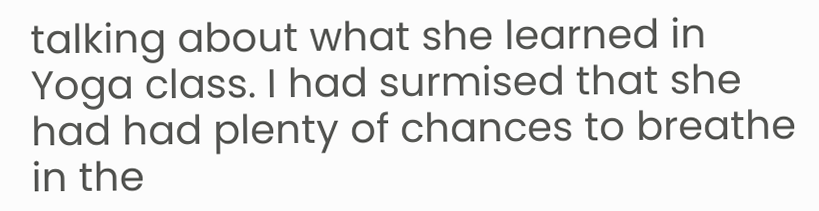talking about what she learned in Yoga class. I had surmised that she had had plenty of chances to breathe in the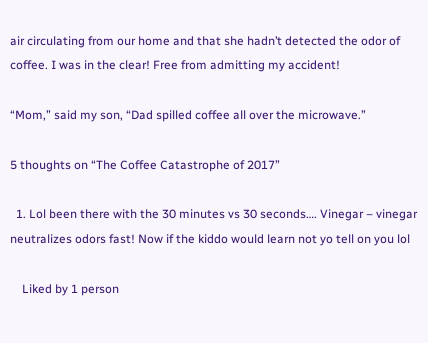air circulating from our home and that she hadn’t detected the odor of coffee. I was in the clear! Free from admitting my accident!

“Mom,” said my son, “Dad spilled coffee all over the microwave.”

5 thoughts on “The Coffee Catastrophe of 2017”

  1. Lol been there with the 30 minutes vs 30 seconds…. Vinegar – vinegar neutralizes odors fast! Now if the kiddo would learn not yo tell on you lol

    Liked by 1 person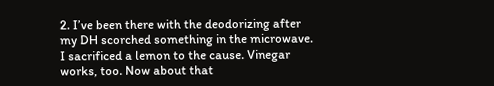2. I’ve been there with the deodorizing after my DH scorched something in the microwave. I sacrificed a lemon to the cause. Vinegar works, too. Now about that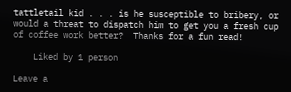tattletail kid . . . is he susceptible to bribery, or would a threat to dispatch him to get you a fresh cup of coffee work better?  Thanks for a fun read!

    Liked by 1 person

Leave a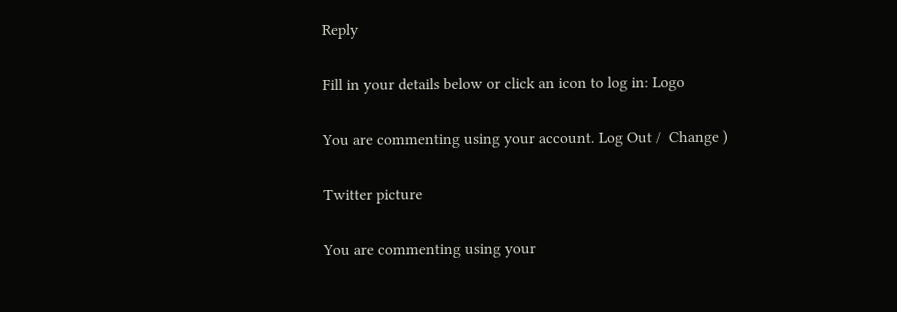Reply

Fill in your details below or click an icon to log in: Logo

You are commenting using your account. Log Out /  Change )

Twitter picture

You are commenting using your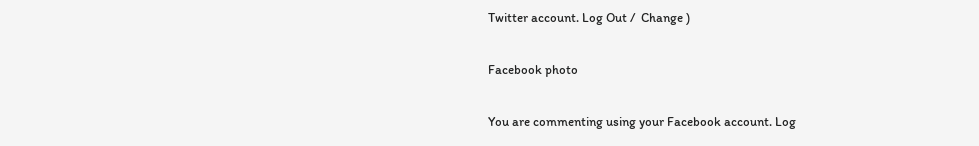Twitter account. Log Out /  Change )

Facebook photo

You are commenting using your Facebook account. Log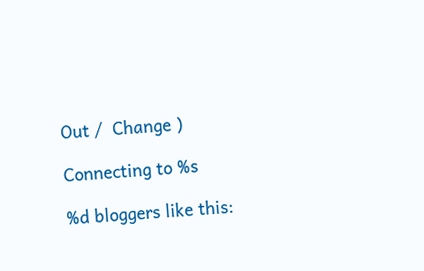Out /  Change )

Connecting to %s

%d bloggers like this: